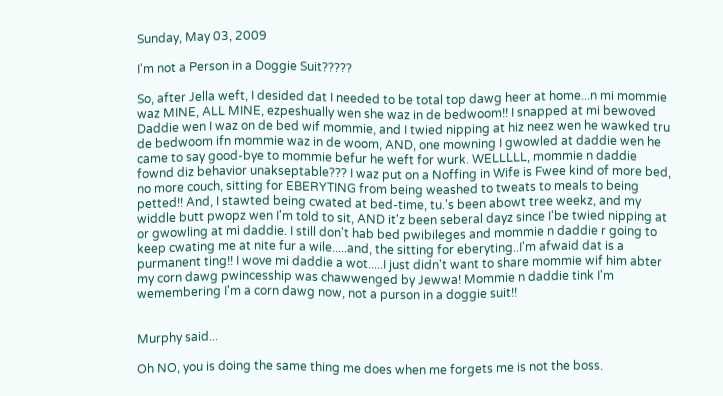Sunday, May 03, 2009

I'm not a Person in a Doggie Suit?????

So, after Jella weft, I desided dat I needed to be total top dawg heer at home...n mi mommie waz MINE, ALL MINE, ezpeshually wen she waz in de bedwoom!! I snapped at mi bewoved Daddie wen I waz on de bed wif mommie, and I twied nipping at hiz neez wen he wawked tru de bedwoom ifn mommie waz in de woom, AND, one mowning I gwowled at daddie wen he came to say good-bye to mommie befur he weft for wurk. WELLLLL, mommie n daddie fownd diz behavior unakseptable??? I waz put on a Noffing in Wife is Fwee kind of more bed, no more couch, sitting for EBERYTING from being weashed to tweats to meals to being petted!! And, I stawted being cwated at bed-time, tu.'s been abowt tree weekz, and my widdle butt pwopz wen I'm told to sit, AND it'z been seberal dayz since I'be twied nipping at or gwowling at mi daddie. I still don't hab bed pwibileges and mommie n daddie r going to keep cwating me at nite fur a wile.....and, the sitting for eberyting..I'm afwaid dat is a purmanent ting!! I wove mi daddie a wot.....I just didn't want to share mommie wif him abter my corn dawg pwincesship was chawwenged by Jewwa! Mommie n daddie tink I'm wemembering I'm a corn dawg now, not a purson in a doggie suit!!


Murphy said...

Oh NO, you is doing the same thing me does when me forgets me is not the boss.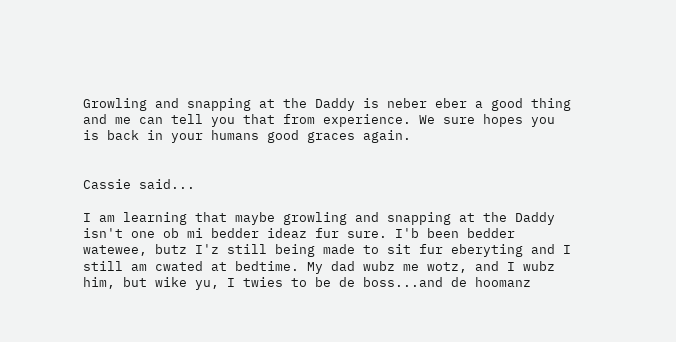Growling and snapping at the Daddy is neber eber a good thing and me can tell you that from experience. We sure hopes you is back in your humans good graces again.


Cassie said...

I am learning that maybe growling and snapping at the Daddy isn't one ob mi bedder ideaz fur sure. I'b been bedder watewee, butz I'z still being made to sit fur eberyting and I still am cwated at bedtime. My dad wubz me wotz, and I wubz him, but wike yu, I twies to be de boss...and de hoomanz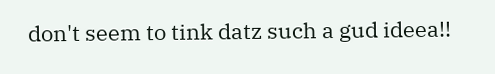don't seem to tink datz such a gud ideea!!